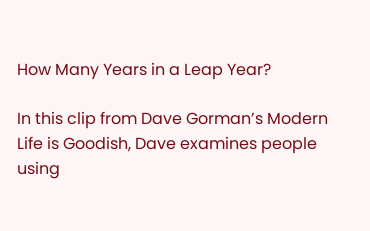How Many Years in a Leap Year?

In this clip from Dave Gorman’s Modern Life is Goodish, Dave examines people using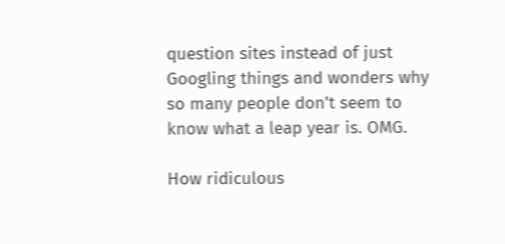question sites instead of just Googling things and wonders why so many people don’t seem to know what a leap year is. OMG.

How ridiculous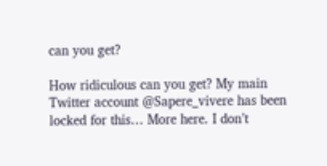can you get?

How ridiculous can you get? My main Twitter account @Sapere_vivere has been locked for this… More here. I don’t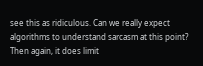see this as ridiculous. Can we really expect algorithms to understand sarcasm at this point? Then again, it does limit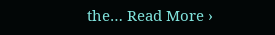the… Read More ›